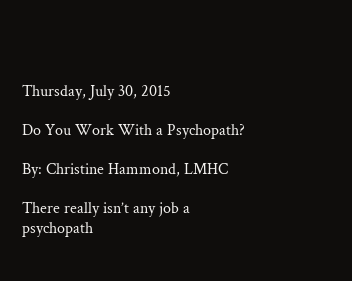Thursday, July 30, 2015

Do You Work With a Psychopath?

By: Christine Hammond, LMHC

There really isn’t any job a psychopath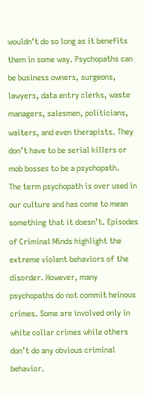wouldn’t do so long as it benefits them in some way. Psychopaths can be business owners, surgeons, lawyers, data entry clerks, waste managers, salesmen, politicians, waiters, and even therapists. They don’t have to be serial killers or mob bosses to be a psychopath.
The term psychopath is over used in our culture and has come to mean something that it doesn’t. Episodes of Criminal Minds highlight the extreme violent behaviors of the disorder. However, many psychopaths do not commit heinous crimes. Some are involved only in white collar crimes while others don’t do any obvious criminal behavior.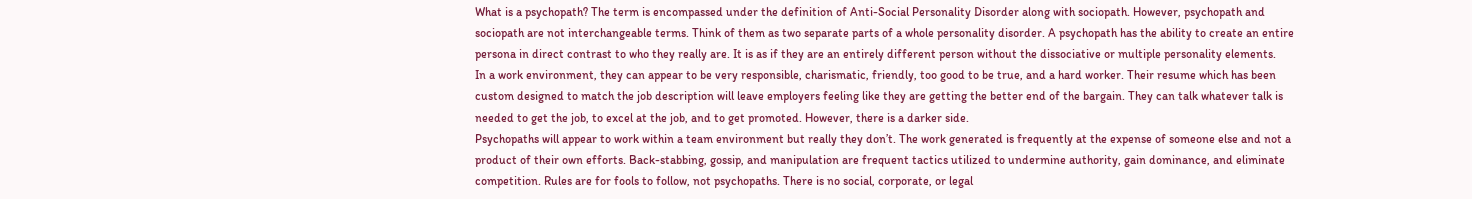What is a psychopath? The term is encompassed under the definition of Anti-Social Personality Disorder along with sociopath. However, psychopath and sociopath are not interchangeable terms. Think of them as two separate parts of a whole personality disorder. A psychopath has the ability to create an entire persona in direct contrast to who they really are. It is as if they are an entirely different person without the dissociative or multiple personality elements.
In a work environment, they can appear to be very responsible, charismatic, friendly, too good to be true, and a hard worker. Their resume which has been custom designed to match the job description will leave employers feeling like they are getting the better end of the bargain. They can talk whatever talk is needed to get the job, to excel at the job, and to get promoted. However, there is a darker side.
Psychopaths will appear to work within a team environment but really they don’t. The work generated is frequently at the expense of someone else and not a product of their own efforts. Back-stabbing, gossip, and manipulation are frequent tactics utilized to undermine authority, gain dominance, and eliminate competition. Rules are for fools to follow, not psychopaths. There is no social, corporate, or legal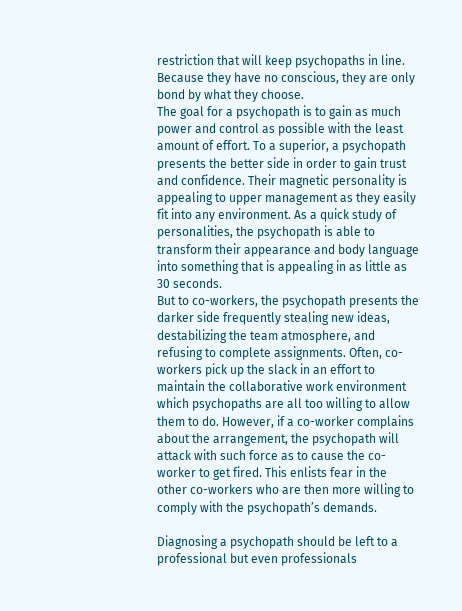restriction that will keep psychopaths in line. Because they have no conscious, they are only bond by what they choose.
The goal for a psychopath is to gain as much power and control as possible with the least amount of effort. To a superior, a psychopath presents the better side in order to gain trust and confidence. Their magnetic personality is appealing to upper management as they easily fit into any environment. As a quick study of personalities, the psychopath is able to transform their appearance and body language into something that is appealing in as little as 30 seconds.
But to co-workers, the psychopath presents the darker side frequently stealing new ideas, destabilizing the team atmosphere, and refusing to complete assignments. Often, co-workers pick up the slack in an effort to maintain the collaborative work environment which psychopaths are all too willing to allow them to do. However, if a co-worker complains about the arrangement, the psychopath will attack with such force as to cause the co-worker to get fired. This enlists fear in the other co-workers who are then more willing to comply with the psychopath’s demands.

Diagnosing a psychopath should be left to a professional but even professionals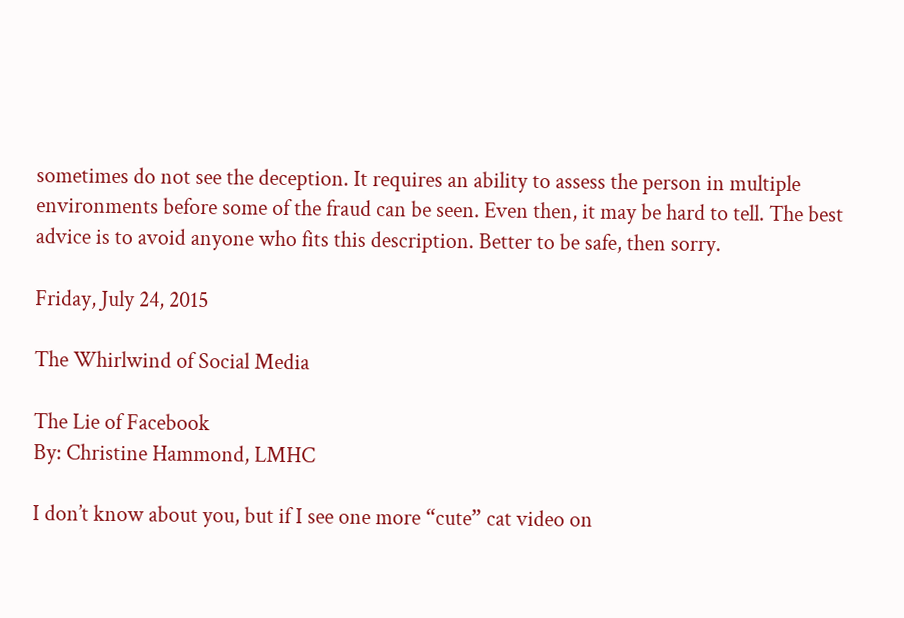sometimes do not see the deception. It requires an ability to assess the person in multiple environments before some of the fraud can be seen. Even then, it may be hard to tell. The best advice is to avoid anyone who fits this description. Better to be safe, then sorry.

Friday, July 24, 2015

The Whirlwind of Social Media

The Lie of Facebook
By: Christine Hammond, LMHC

I don’t know about you, but if I see one more “cute” cat video on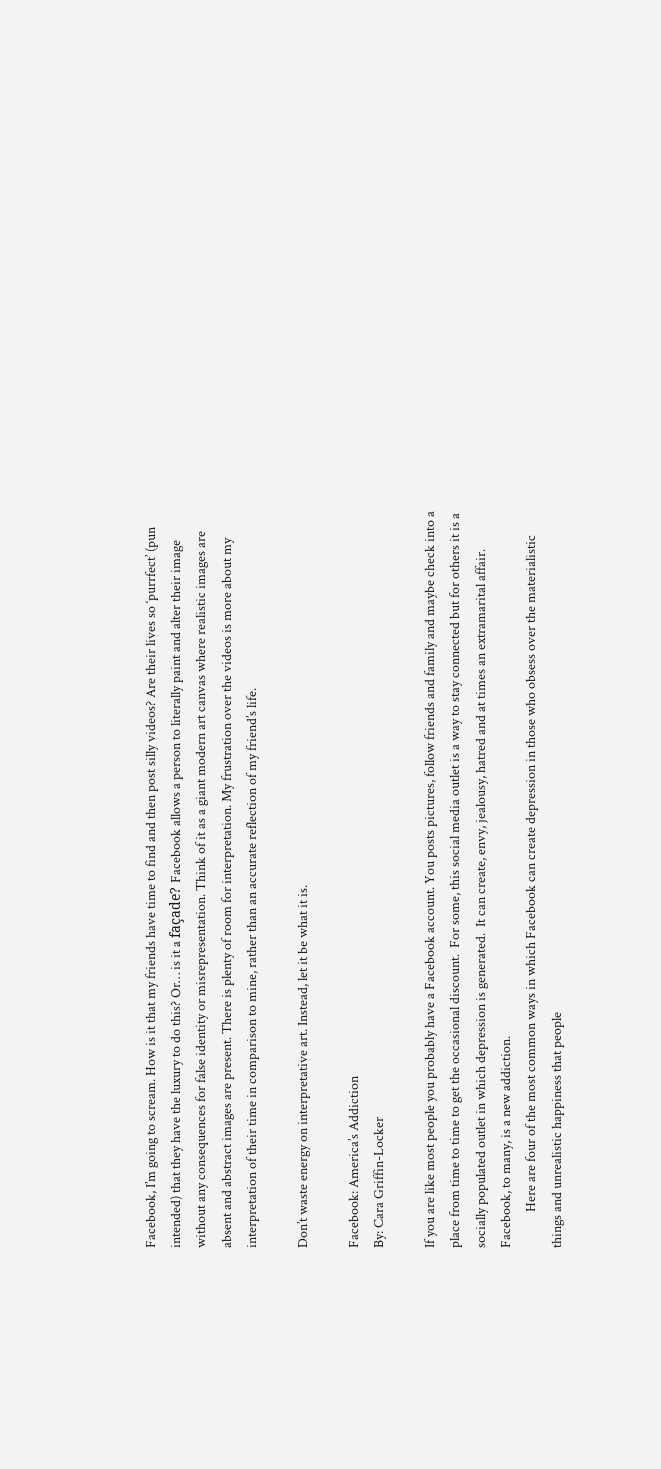Facebook, I’m going to scream. How is it that my friends have time to find and then post silly videos? Are their lives so ‘purrfect’ (pun intended) that they have the luxury to do this? Or… is it a façade? Facebook allows a person to literally paint and alter their image without any consequences for false identity or misrepresentation. Think of it as a giant modern art canvas where realistic images are absent and abstract images are present. There is plenty of room for interpretation. My frustration over the videos is more about my interpretation of their time in comparison to mine, rather than an accurate reflection of my friend’s life.

Don’t waste energy on interpretative art. Instead, let it be what it is.

Facebook: America’s Addiction
By: Cara Griffin-Locker

If you are like most people you probably have a Facebook account. You posts pictures, follow friends and family and maybe check into a place from time to time to get the occasional discount.  For some, this social media outlet is a way to stay connected but for others it is a socially populated outlet in which depression is generated.  It can create, envy, jealousy, hatred and at times an extramarital affair. Facebook, to many, is a new addiction.
            Here are four of the most common ways in which Facebook can create depression in those who obsess over the materialistic things and unrealistic happiness that people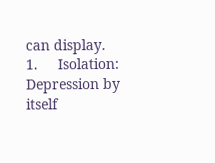can display.
1.     Isolation: Depression by itself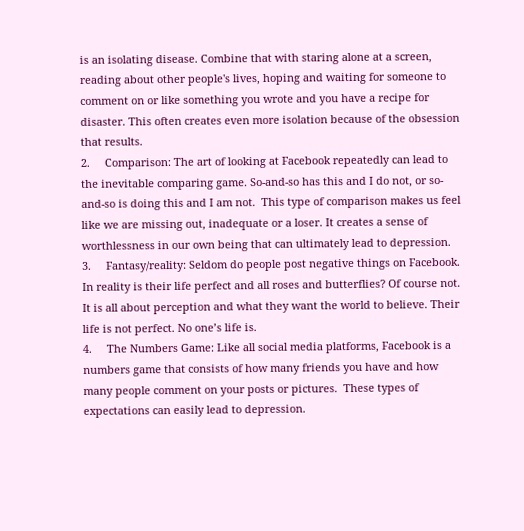is an isolating disease. Combine that with staring alone at a screen, reading about other people's lives, hoping and waiting for someone to comment on or like something you wrote and you have a recipe for disaster. This often creates even more isolation because of the obsession that results.
2.     Comparison: The art of looking at Facebook repeatedly can lead to the inevitable comparing game. So-and-so has this and I do not, or so-and-so is doing this and I am not.  This type of comparison makes us feel like we are missing out, inadequate or a loser. It creates a sense of worthlessness in our own being that can ultimately lead to depression.
3.     Fantasy/reality: Seldom do people post negative things on Facebook. In reality is their life perfect and all roses and butterflies? Of course not.  It is all about perception and what they want the world to believe. Their life is not perfect. No one’s life is.
4.     The Numbers Game: Like all social media platforms, Facebook is a numbers game that consists of how many friends you have and how many people comment on your posts or pictures.  These types of expectations can easily lead to depression.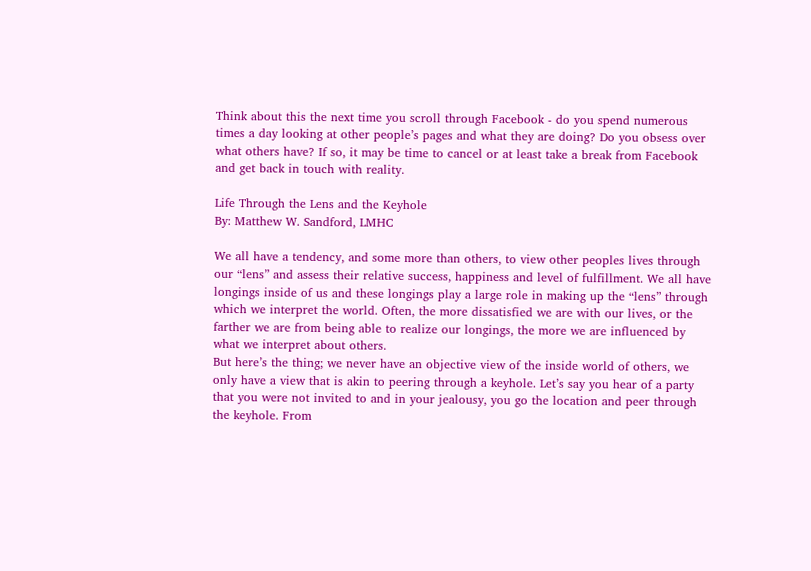Think about this the next time you scroll through Facebook - do you spend numerous times a day looking at other people’s pages and what they are doing? Do you obsess over what others have? If so, it may be time to cancel or at least take a break from Facebook and get back in touch with reality.

Life Through the Lens and the Keyhole
By: Matthew W. Sandford, LMHC

We all have a tendency, and some more than others, to view other peoples lives through our “lens” and assess their relative success, happiness and level of fulfillment. We all have longings inside of us and these longings play a large role in making up the “lens” through which we interpret the world. Often, the more dissatisfied we are with our lives, or the farther we are from being able to realize our longings, the more we are influenced by what we interpret about others.
But here’s the thing; we never have an objective view of the inside world of others, we only have a view that is akin to peering through a keyhole. Let’s say you hear of a party that you were not invited to and in your jealousy, you go the location and peer through the keyhole. From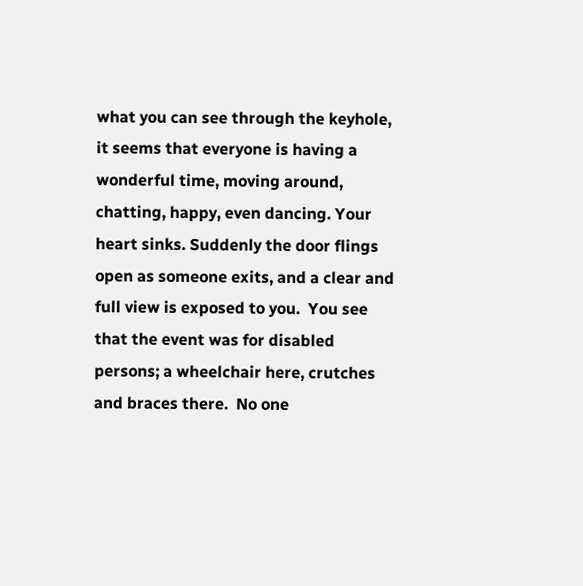what you can see through the keyhole, it seems that everyone is having a wonderful time, moving around, chatting, happy, even dancing. Your heart sinks. Suddenly the door flings open as someone exits, and a clear and full view is exposed to you.  You see that the event was for disabled persons; a wheelchair here, crutches and braces there.  No one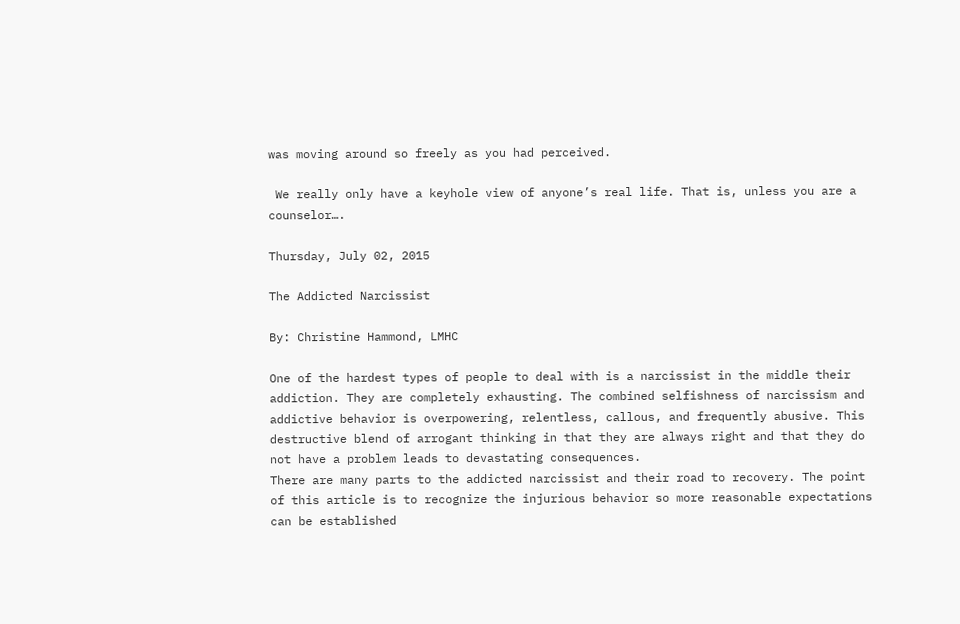was moving around so freely as you had perceived.

 We really only have a keyhole view of anyone’s real life. That is, unless you are a counselor….

Thursday, July 02, 2015

The Addicted Narcissist

By: Christine Hammond, LMHC

One of the hardest types of people to deal with is a narcissist in the middle their addiction. They are completely exhausting. The combined selfishness of narcissism and addictive behavior is overpowering, relentless, callous, and frequently abusive. This destructive blend of arrogant thinking in that they are always right and that they do not have a problem leads to devastating consequences.
There are many parts to the addicted narcissist and their road to recovery. The point of this article is to recognize the injurious behavior so more reasonable expectations can be established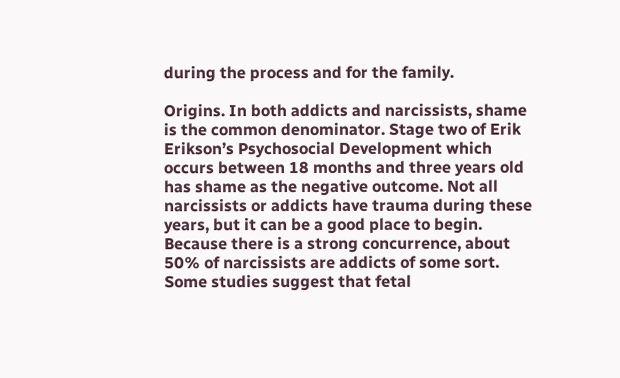during the process and for the family.

Origins. In both addicts and narcissists, shame is the common denominator. Stage two of Erik Erikson’s Psychosocial Development which occurs between 18 months and three years old has shame as the negative outcome. Not all narcissists or addicts have trauma during these years, but it can be a good place to begin. Because there is a strong concurrence, about 50% of narcissists are addicts of some sort. Some studies suggest that fetal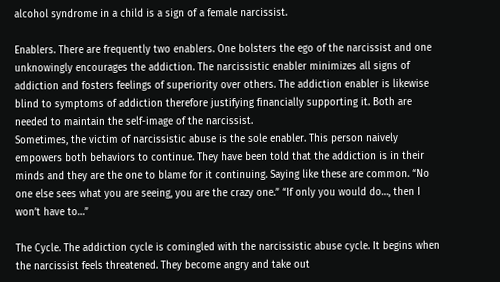alcohol syndrome in a child is a sign of a female narcissist.

Enablers. There are frequently two enablers. One bolsters the ego of the narcissist and one unknowingly encourages the addiction. The narcissistic enabler minimizes all signs of addiction and fosters feelings of superiority over others. The addiction enabler is likewise blind to symptoms of addiction therefore justifying financially supporting it. Both are needed to maintain the self-image of the narcissist.
Sometimes, the victim of narcissistic abuse is the sole enabler. This person naively empowers both behaviors to continue. They have been told that the addiction is in their minds and they are the one to blame for it continuing. Saying like these are common. “No one else sees what you are seeing, you are the crazy one.” “If only you would do…, then I won’t have to…”

The Cycle. The addiction cycle is comingled with the narcissistic abuse cycle. It begins when the narcissist feels threatened. They become angry and take out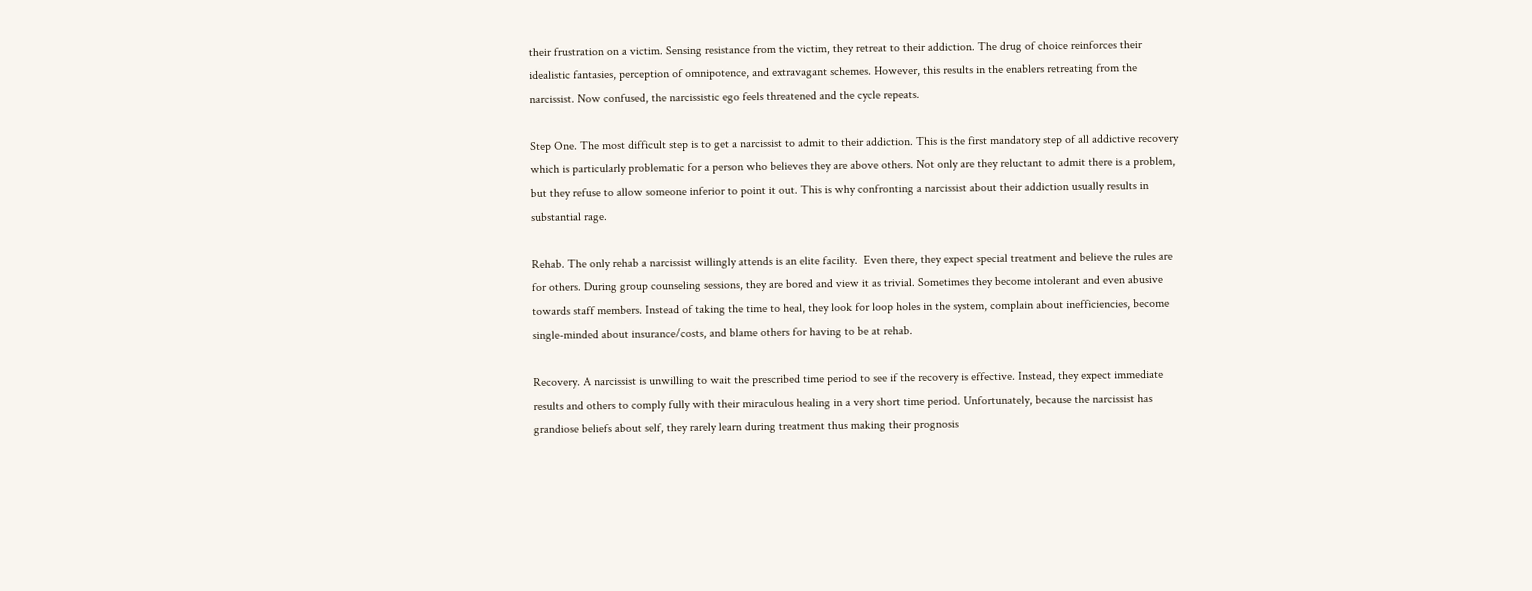their frustration on a victim. Sensing resistance from the victim, they retreat to their addiction. The drug of choice reinforces their idealistic fantasies, perception of omnipotence, and extravagant schemes. However, this results in the enablers retreating from the narcissist. Now confused, the narcissistic ego feels threatened and the cycle repeats.

Step One. The most difficult step is to get a narcissist to admit to their addiction. This is the first mandatory step of all addictive recovery which is particularly problematic for a person who believes they are above others. Not only are they reluctant to admit there is a problem, but they refuse to allow someone inferior to point it out. This is why confronting a narcissist about their addiction usually results in substantial rage.

Rehab. The only rehab a narcissist willingly attends is an elite facility.  Even there, they expect special treatment and believe the rules are for others. During group counseling sessions, they are bored and view it as trivial. Sometimes they become intolerant and even abusive towards staff members. Instead of taking the time to heal, they look for loop holes in the system, complain about inefficiencies, become single-minded about insurance/costs, and blame others for having to be at rehab.

Recovery. A narcissist is unwilling to wait the prescribed time period to see if the recovery is effective. Instead, they expect immediate results and others to comply fully with their miraculous healing in a very short time period. Unfortunately, because the narcissist has grandiose beliefs about self, they rarely learn during treatment thus making their prognosis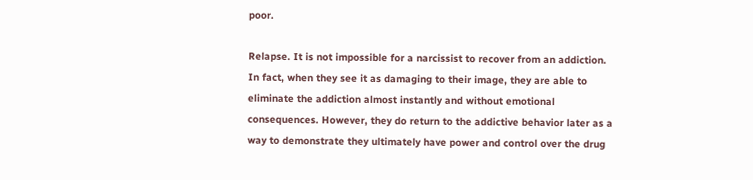poor.

Relapse. It is not impossible for a narcissist to recover from an addiction. In fact, when they see it as damaging to their image, they are able to eliminate the addiction almost instantly and without emotional consequences. However, they do return to the addictive behavior later as a way to demonstrate they ultimately have power and control over the drug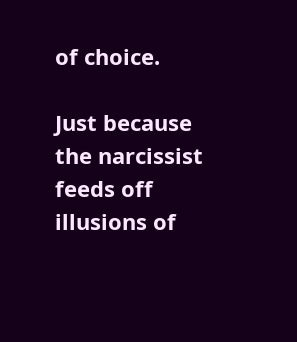of choice.

Just because the narcissist feeds off illusions of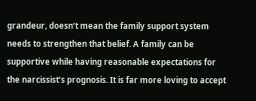grandeur, doesn’t mean the family support system needs to strengthen that belief. A family can be supportive while having reasonable expectations for the narcissist’s prognosis. It is far more loving to accept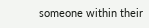someone within their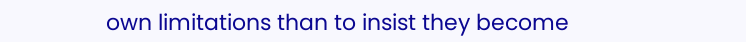own limitations than to insist they become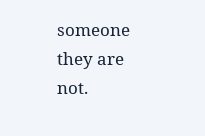someone they are not.